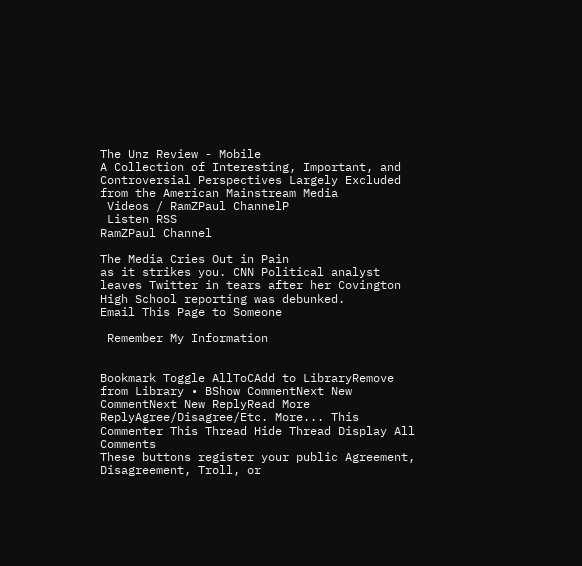The Unz Review - Mobile
A Collection of Interesting, Important, and Controversial Perspectives Largely Excluded from the American Mainstream Media
 Videos / RamZPaul ChannelP
 Listen RSS
RamZPaul Channel

The Media Cries Out in Pain
as it strikes you. CNN Political analyst leaves Twitter in tears after her Covington High School reporting was debunked.
Email This Page to Someone

 Remember My Information


Bookmark Toggle AllToCAdd to LibraryRemove from Library • BShow CommentNext New CommentNext New ReplyRead More
ReplyAgree/Disagree/Etc. More... This Commenter This Thread Hide Thread Display All Comments
These buttons register your public Agreement, Disagreement, Troll, or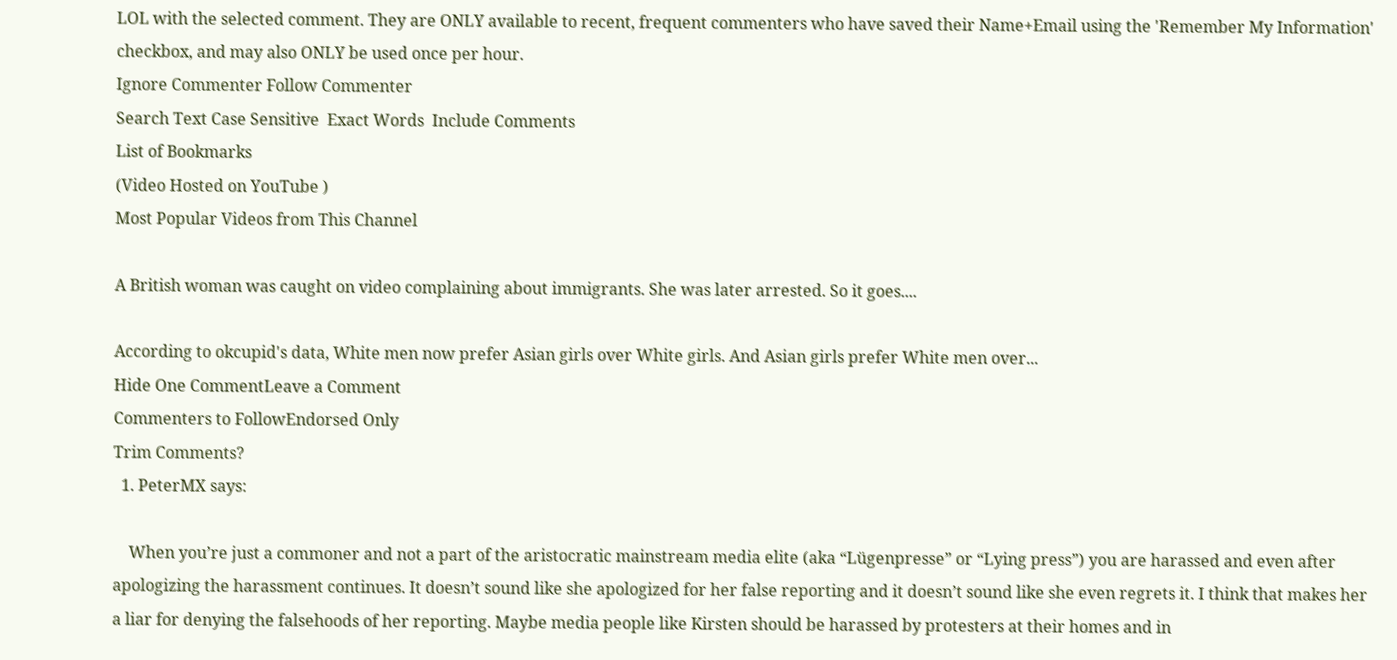LOL with the selected comment. They are ONLY available to recent, frequent commenters who have saved their Name+Email using the 'Remember My Information' checkbox, and may also ONLY be used once per hour.
Ignore Commenter Follow Commenter
Search Text Case Sensitive  Exact Words  Include Comments
List of Bookmarks
(Video Hosted on YouTube )
Most Popular Videos from This Channel

A British woman was caught on video complaining about immigrants. She was later arrested. So it goes....

According to okcupid's data, White men now prefer Asian girls over White girls. And Asian girls prefer White men over...
Hide One CommentLeave a Comment
Commenters to FollowEndorsed Only
Trim Comments?
  1. PeterMX says:

    When you’re just a commoner and not a part of the aristocratic mainstream media elite (aka “Lügenpresse” or “Lying press”) you are harassed and even after apologizing the harassment continues. It doesn’t sound like she apologized for her false reporting and it doesn’t sound like she even regrets it. I think that makes her a liar for denying the falsehoods of her reporting. Maybe media people like Kirsten should be harassed by protesters at their homes and in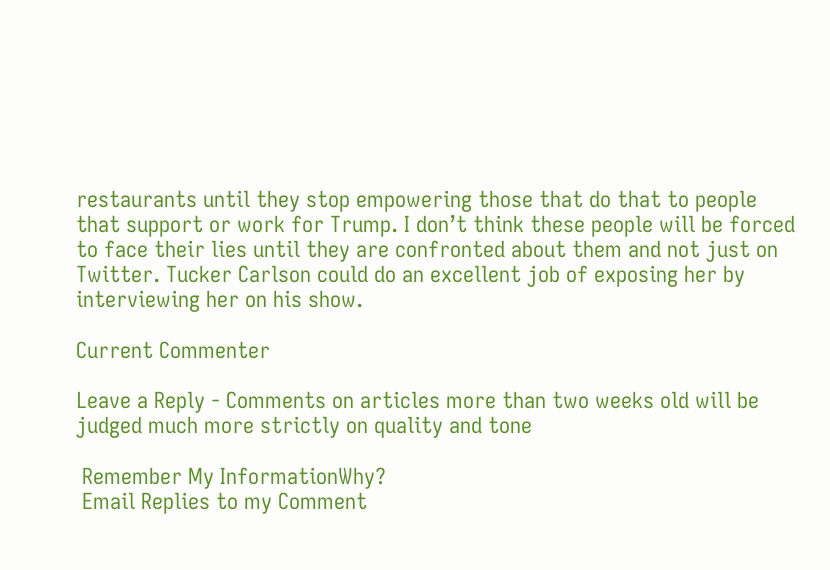restaurants until they stop empowering those that do that to people that support or work for Trump. I don’t think these people will be forced to face their lies until they are confronted about them and not just on Twitter. Tucker Carlson could do an excellent job of exposing her by interviewing her on his show.

Current Commenter

Leave a Reply - Comments on articles more than two weeks old will be judged much more strictly on quality and tone

 Remember My InformationWhy?
 Email Replies to my Comment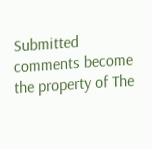Submitted comments become the property of The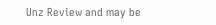Unz Review and may be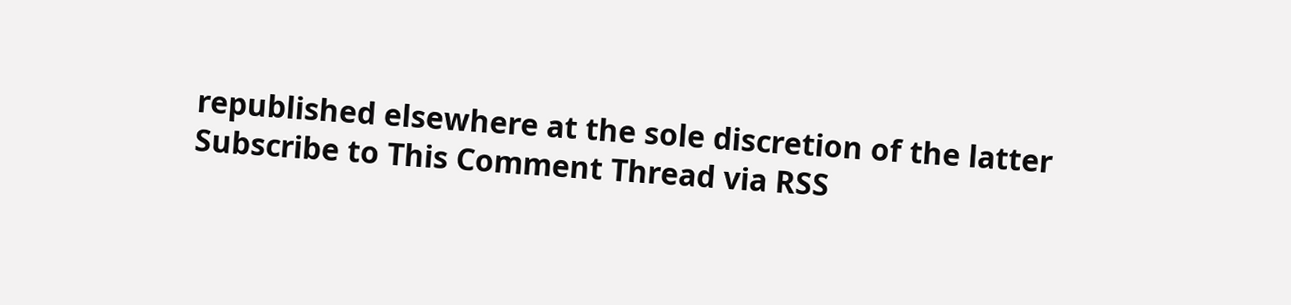republished elsewhere at the sole discretion of the latter
Subscribe to This Comment Thread via RSS